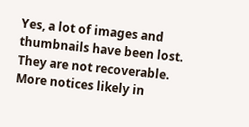Yes, a lot of images and thumbnails have been lost. They are not recoverable. More notices likely in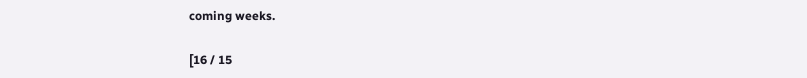coming weeks.

[16 / 15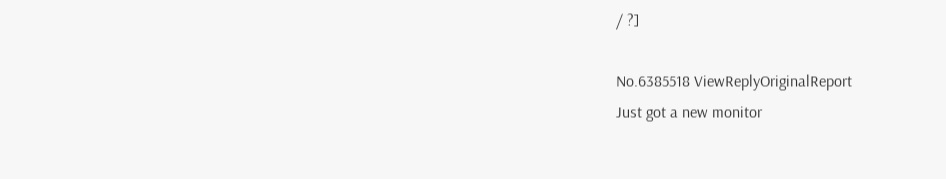/ ?]

No.6385518 ViewReplyOriginalReport
Just got a new monitor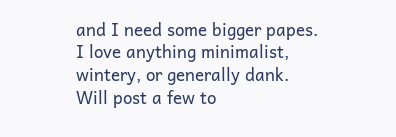and I need some bigger papes. I love anything minimalist, wintery, or generally dank. Will post a few to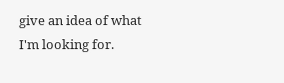give an idea of what I'm looking for.